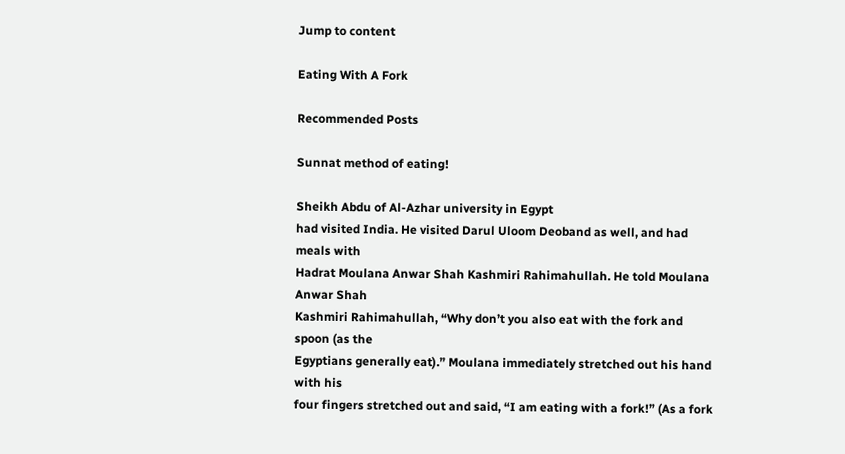Jump to content

Eating With A Fork

Recommended Posts

Sunnat method of eating!

Sheikh Abdu of Al-Azhar university in Egypt
had visited India. He visited Darul Uloom Deoband as well, and had meals with
Hadrat Moulana Anwar Shah Kashmiri Rahimahullah. He told Moulana Anwar Shah
Kashmiri Rahimahullah, “Why don’t you also eat with the fork and spoon (as the
Egyptians generally eat).” Moulana immediately stretched out his hand with his
four fingers stretched out and said, “I am eating with a fork!” (As a fork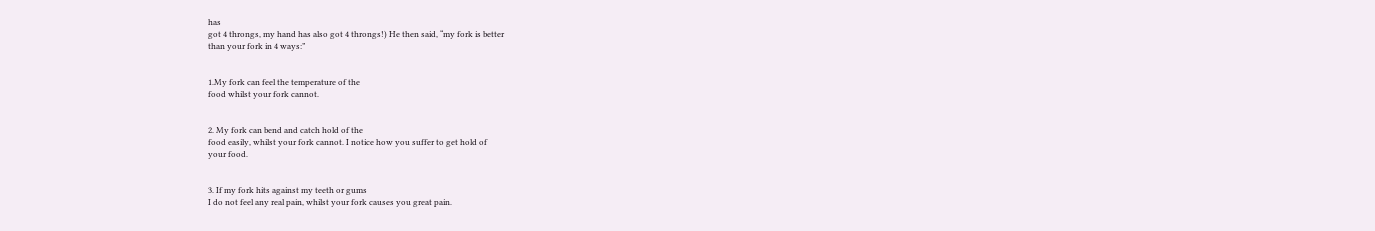has
got 4 throngs, my hand has also got 4 throngs!) He then said, “my fork is better
than your fork in 4 ways:”


1.My fork can feel the temperature of the
food whilst your fork cannot.


2. My fork can bend and catch hold of the
food easily, whilst your fork cannot. I notice how you suffer to get hold of
your food.


3. If my fork hits against my teeth or gums
I do not feel any real pain, whilst your fork causes you great pain.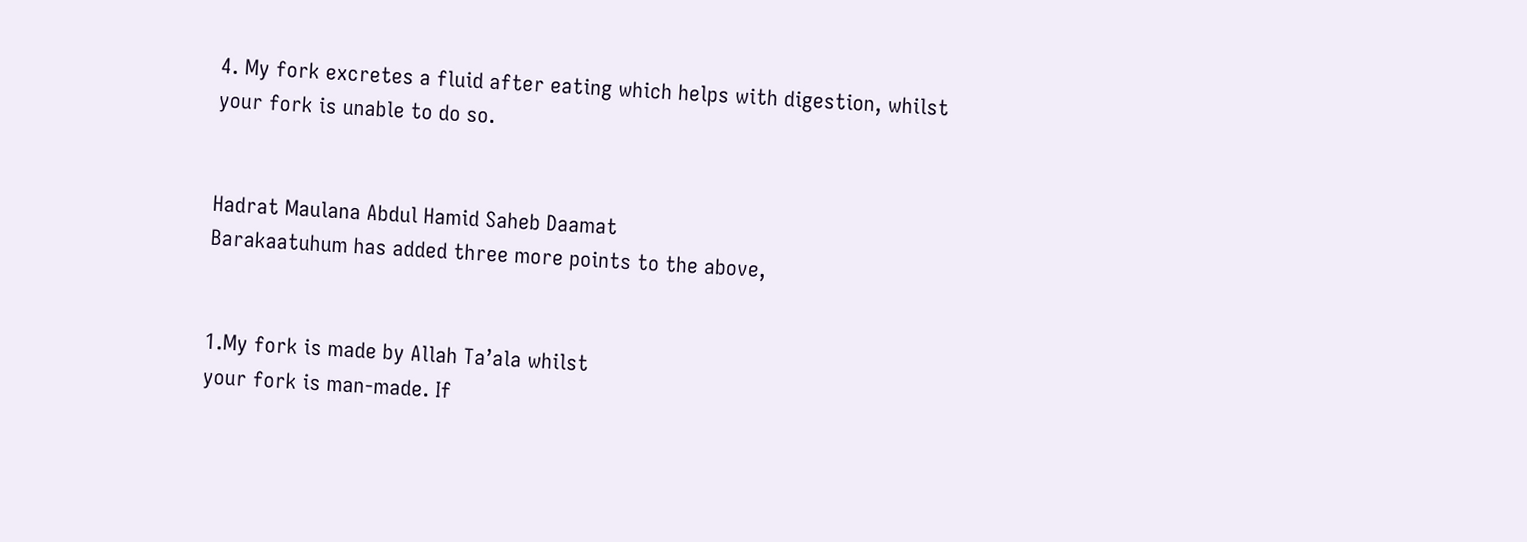4. My fork excretes a fluid after eating which helps with digestion, whilst
your fork is unable to do so.


Hadrat Maulana Abdul Hamid Saheb Daamat
Barakaatuhum has added three more points to the above,


1.My fork is made by Allah Ta’ala whilst
your fork is man-made. If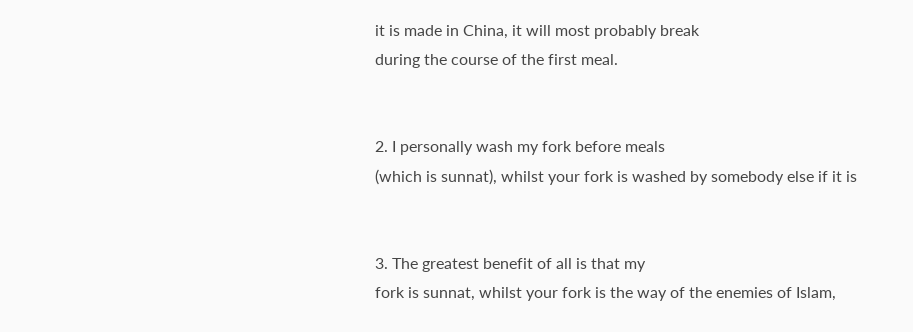it is made in China, it will most probably break
during the course of the first meal.


2. I personally wash my fork before meals
(which is sunnat), whilst your fork is washed by somebody else if it is


3. The greatest benefit of all is that my
fork is sunnat, whilst your fork is the way of the enemies of Islam,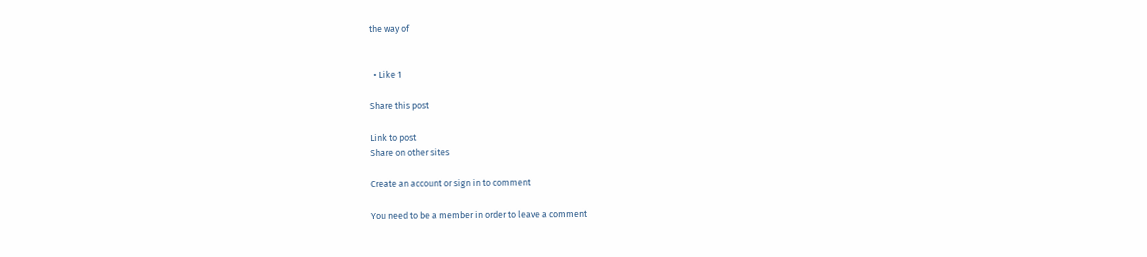the way of


  • Like 1

Share this post

Link to post
Share on other sites

Create an account or sign in to comment

You need to be a member in order to leave a comment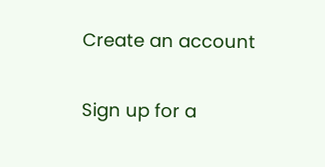Create an account

Sign up for a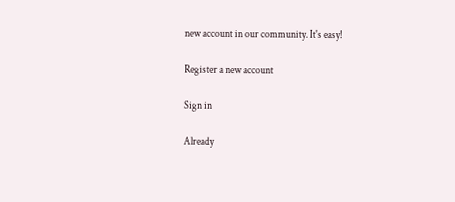new account in our community. It's easy!

Register a new account

Sign in

Already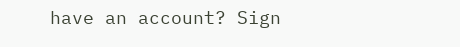have an account? Sign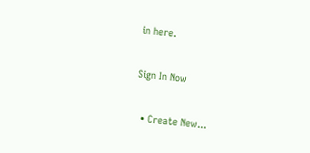in here.

Sign In Now

  • Create New...